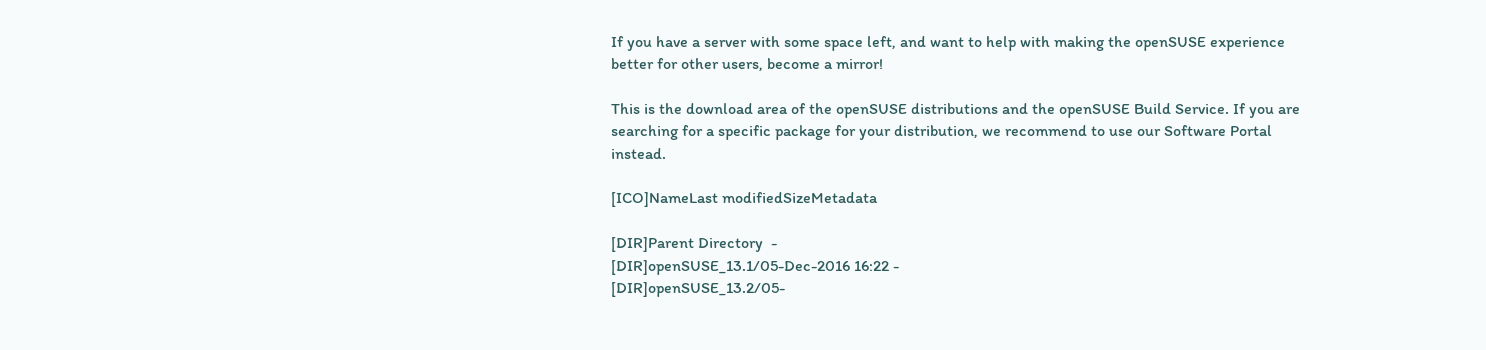If you have a server with some space left, and want to help with making the openSUSE experience better for other users, become a mirror!

This is the download area of the openSUSE distributions and the openSUSE Build Service. If you are searching for a specific package for your distribution, we recommend to use our Software Portal instead.

[ICO]NameLast modifiedSizeMetadata

[DIR]Parent Directory  -
[DIR]openSUSE_13.1/05-Dec-2016 16:22 -
[DIR]openSUSE_13.2/05-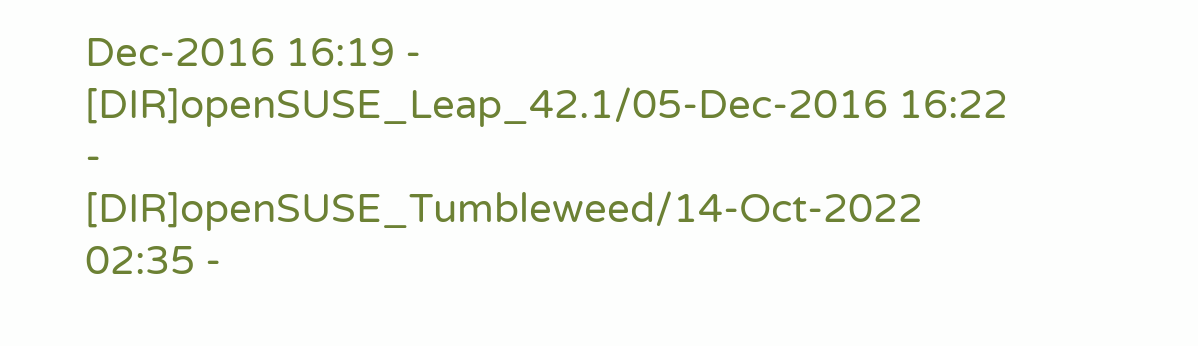Dec-2016 16:19 -
[DIR]openSUSE_Leap_42.1/05-Dec-2016 16:22 -
[DIR]openSUSE_Tumbleweed/14-Oct-2022 02:35 -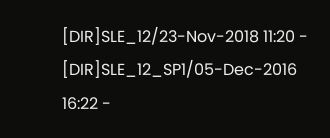[DIR]SLE_12/23-Nov-2018 11:20 -
[DIR]SLE_12_SP1/05-Dec-2016 16:22 -